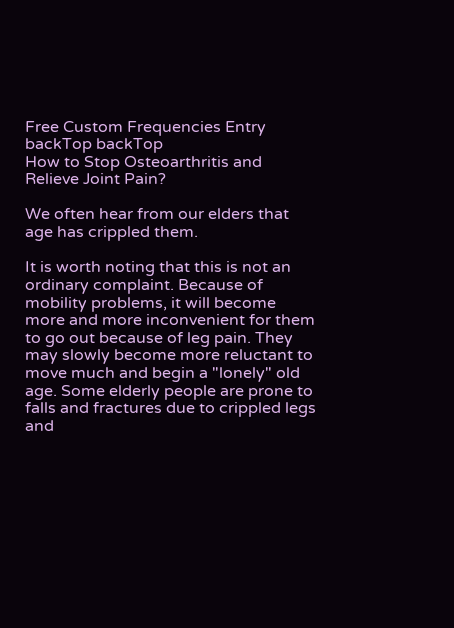Free Custom Frequencies Entry
backTop backTop
How to Stop Osteoarthritis and Relieve Joint Pain?

We often hear from our elders that age has crippled them.

It is worth noting that this is not an ordinary complaint. Because of mobility problems, it will become more and more inconvenient for them to go out because of leg pain. They may slowly become more reluctant to move much and begin a "lonely" old age. Some elderly people are prone to falls and fractures due to crippled legs and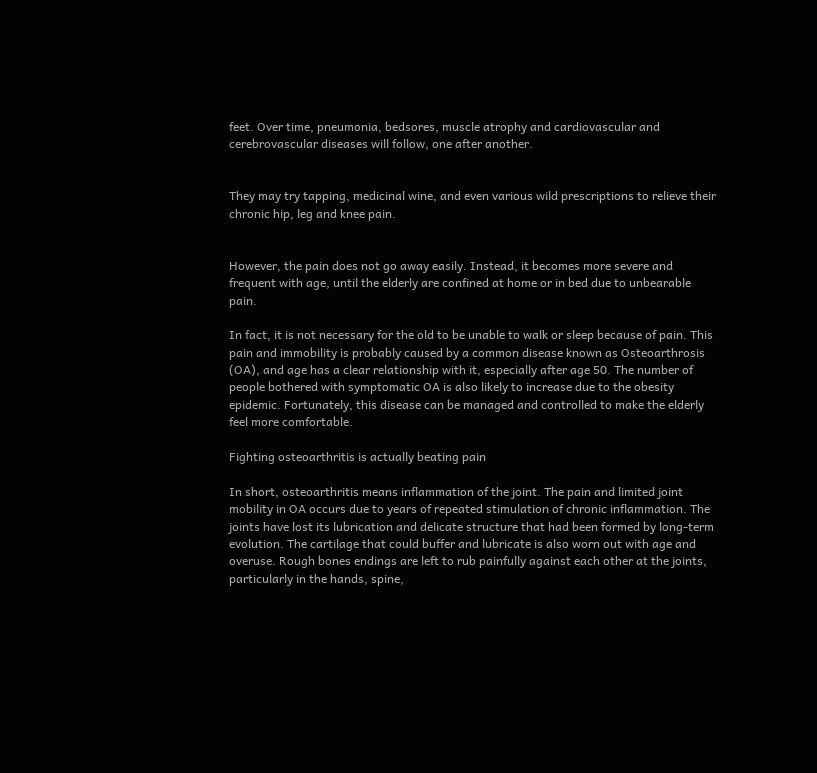feet. Over time, pneumonia, bedsores, muscle atrophy and cardiovascular and cerebrovascular diseases will follow, one after another.


They may try tapping, medicinal wine, and even various wild prescriptions to relieve their chronic hip, leg and knee pain.


However, the pain does not go away easily. Instead, it becomes more severe and frequent with age, until the elderly are confined at home or in bed due to unbearable pain.

In fact, it is not necessary for the old to be unable to walk or sleep because of pain. This pain and immobility is probably caused by a common disease known as Osteoarthrosis (OA), and age has a clear relationship with it, especially after age 50. The number of people bothered with symptomatic OA is also likely to increase due to the obesity epidemic. Fortunately, this disease can be managed and controlled to make the elderly feel more comfortable.

Fighting osteoarthritis is actually beating pain

In short, osteoarthritis means inflammation of the joint. The pain and limited joint mobility in OA occurs due to years of repeated stimulation of chronic inflammation. The joints have lost its lubrication and delicate structure that had been formed by long-term evolution. The cartilage that could buffer and lubricate is also worn out with age and overuse. Rough bones endings are left to rub painfully against each other at the joints, particularly in the hands, spine,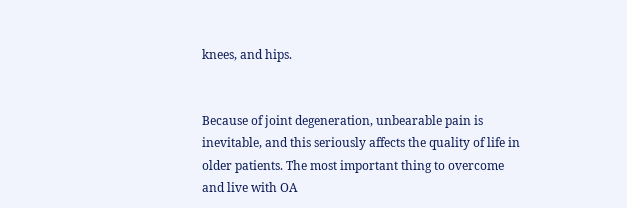knees, and hips.


Because of joint degeneration, unbearable pain is inevitable, and this seriously affects the quality of life in older patients. The most important thing to overcome and live with OA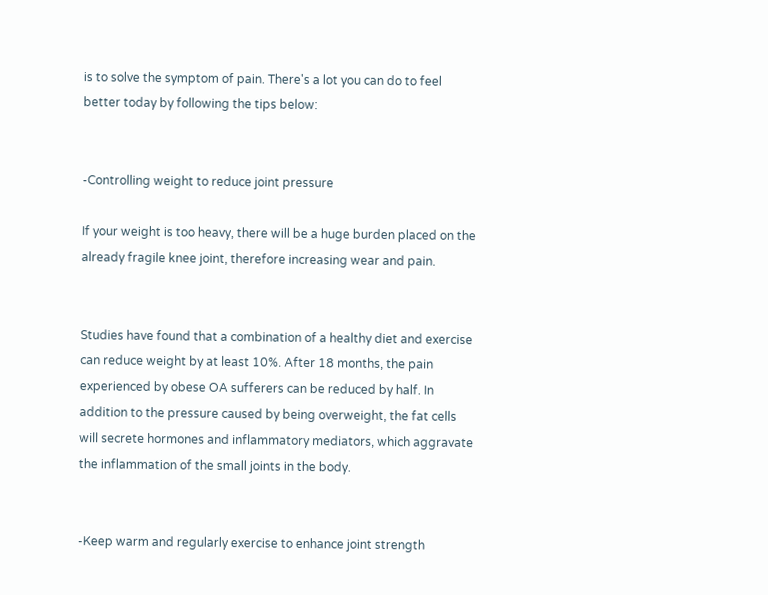is to solve the symptom of pain. There's a lot you can do to feel better today by following the tips below:


-Controlling weight to reduce joint pressure

If your weight is too heavy, there will be a huge burden placed on the already fragile knee joint, therefore increasing wear and pain.


Studies have found that a combination of a healthy diet and exercise can reduce weight by at least 10%. After 18 months, the pain experienced by obese OA sufferers can be reduced by half. In addition to the pressure caused by being overweight, the fat cells will secrete hormones and inflammatory mediators, which aggravate the inflammation of the small joints in the body.


-Keep warm and regularly exercise to enhance joint strength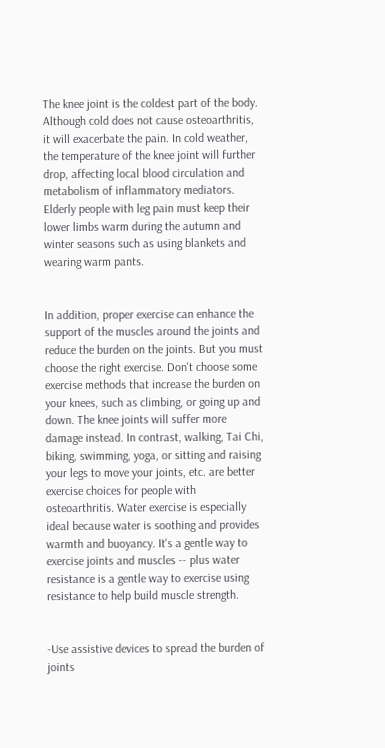The knee joint is the coldest part of the body. Although cold does not cause osteoarthritis, it will exacerbate the pain. In cold weather, the temperature of the knee joint will further drop, affecting local blood circulation and metabolism of inflammatory mediators. Elderly people with leg pain must keep their lower limbs warm during the autumn and winter seasons such as using blankets and wearing warm pants.


In addition, proper exercise can enhance the support of the muscles around the joints and reduce the burden on the joints. But you must choose the right exercise. Don't choose some exercise methods that increase the burden on your knees, such as climbing, or going up and down. The knee joints will suffer more damage instead. In contrast, walking, Tai Chi, biking, swimming, yoga, or sitting and raising your legs to move your joints, etc. are better exercise choices for people with osteoarthritis. Water exercise is especially ideal because water is soothing and provides warmth and buoyancy. It's a gentle way to exercise joints and muscles -- plus water resistance is a gentle way to exercise using resistance to help build muscle strength.


-Use assistive devices to spread the burden of joints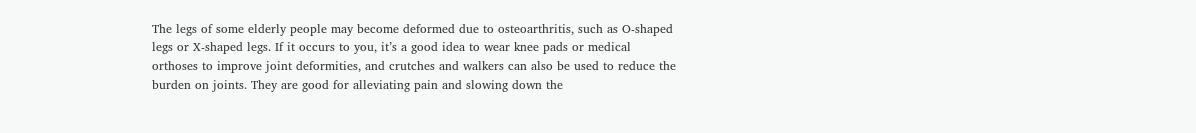The legs of some elderly people may become deformed due to osteoarthritis, such as O-shaped legs or X-shaped legs. If it occurs to you, it’s a good idea to wear knee pads or medical orthoses to improve joint deformities, and crutches and walkers can also be used to reduce the burden on joints. They are good for alleviating pain and slowing down the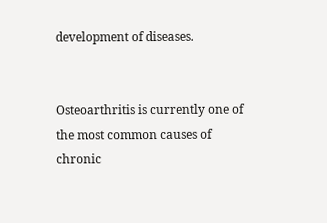development of diseases.


Osteoarthritis is currently one of the most common causes of chronic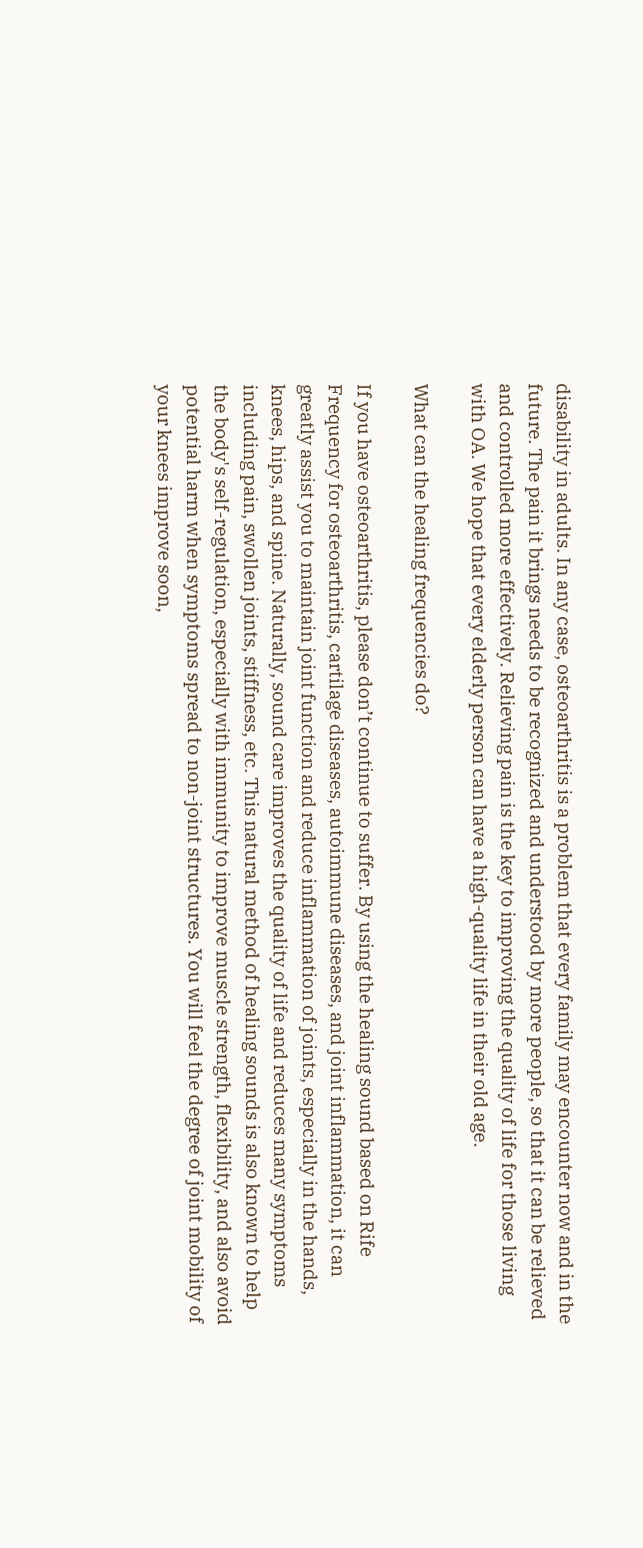disability in adults. In any case, osteoarthritis is a problem that every family may encounter now and in the future. The pain it brings needs to be recognized and understood by more people, so that it can be relieved and controlled more effectively. Relieving pain is the key to improving the quality of life for those living with OA. We hope that every elderly person can have a high-quality life in their old age.

What can the healing frequencies do?

If you have osteoarthritis, please don’t continue to suffer. By using the healing sound based on Rife Frequency for osteoarthritis, cartilage diseases, autoimmune diseases, and joint inflammation, it can greatly assist you to maintain joint function and reduce inflammation of joints, especially in the hands, knees, hips, and spine. Naturally, sound care improves the quality of life and reduces many symptoms including pain, swollen joints, stiffness, etc. This natural method of healing sounds is also known to help the body's self-regulation, especially with immunity to improve muscle strength, flexibility, and also avoid potential harm when symptoms spread to non-joint structures. You will feel the degree of joint mobility of your knees improve soon,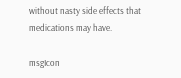without nasty side effects that medications may have.

msgIcon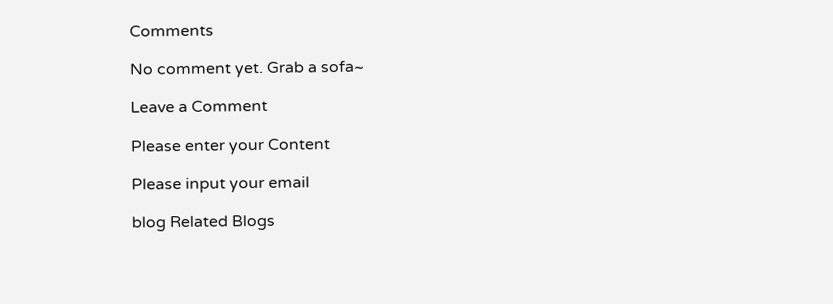Comments

No comment yet. Grab a sofa~

Leave a Comment

Please enter your Content

Please input your email

blog Related Blogs